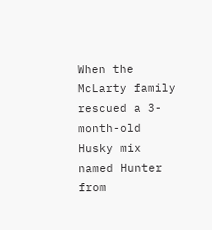When the McLarty family rescued a 3-month-old Husky mix named Hunter from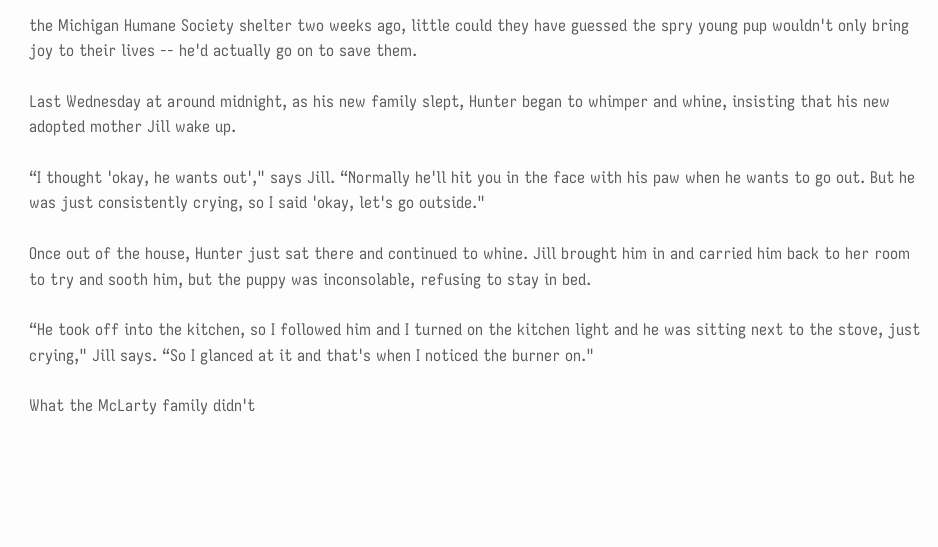the Michigan Humane Society shelter two weeks ago, little could they have guessed the spry young pup wouldn't only bring joy to their lives -- he'd actually go on to save them.

Last Wednesday at around midnight, as his new family slept, Hunter began to whimper and whine, insisting that his new adopted mother Jill wake up.

“I thought 'okay, he wants out'," says Jill. “Normally he'll hit you in the face with his paw when he wants to go out. But he was just consistently crying, so I said 'okay, let's go outside."

Once out of the house, Hunter just sat there and continued to whine. Jill brought him in and carried him back to her room to try and sooth him, but the puppy was inconsolable, refusing to stay in bed.

“He took off into the kitchen, so I followed him and I turned on the kitchen light and he was sitting next to the stove, just crying," Jill says. “So I glanced at it and that's when I noticed the burner on."

What the McLarty family didn't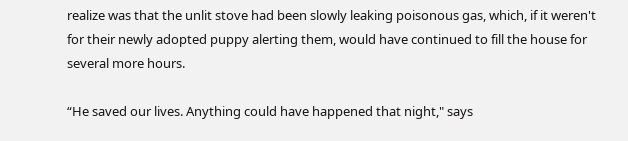realize was that the unlit stove had been slowly leaking poisonous gas, which, if it weren't for their newly adopted puppy alerting them, would have continued to fill the house for several more hours.

“He saved our lives. Anything could have happened that night," says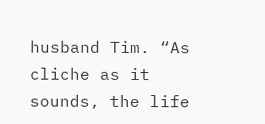husband Tim. “As cliche as it sounds, the life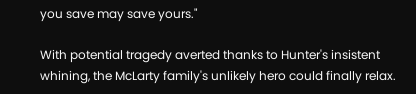you save may save yours."

With potential tragedy averted thanks to Hunter's insistent whining, the McLarty family's unlikely hero could finally relax.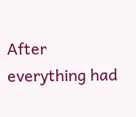After everything had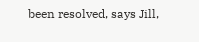been resolved, says Jill,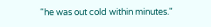“he was out cold within minutes."